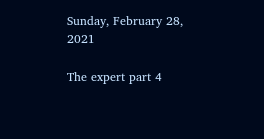Sunday, February 28, 2021

The expert part 4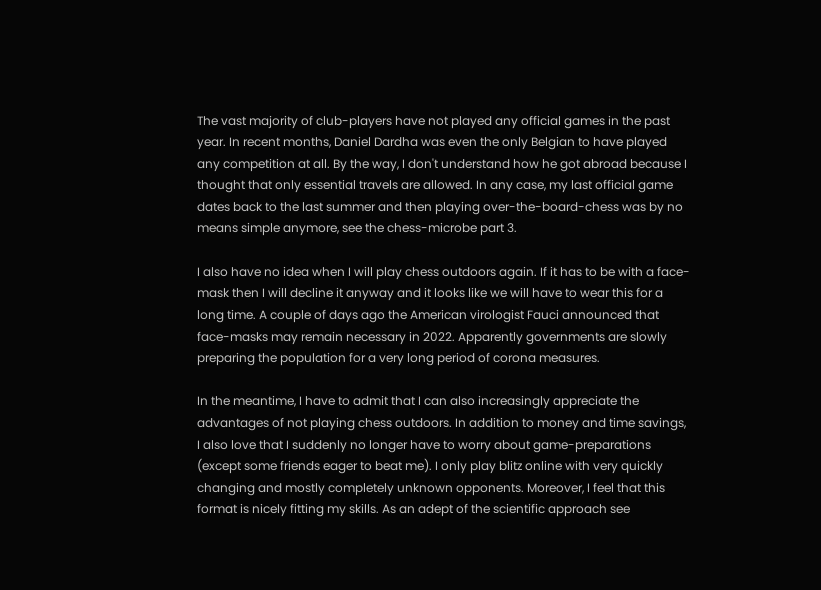The vast majority of club-players have not played any official games in the past year. In recent months, Daniel Dardha was even the only Belgian to have played any competition at all. By the way, I don't understand how he got abroad because I thought that only essential travels are allowed. In any case, my last official game dates back to the last summer and then playing over-the-board-chess was by no means simple anymore, see the chess-microbe part 3.

I also have no idea when I will play chess outdoors again. If it has to be with a face-mask then I will decline it anyway and it looks like we will have to wear this for a long time. A couple of days ago the American virologist Fauci announced that face-masks may remain necessary in 2022. Apparently governments are slowly preparing the population for a very long period of corona measures.

In the meantime, I have to admit that I can also increasingly appreciate the advantages of not playing chess outdoors. In addition to money and time savings, I also love that I suddenly no longer have to worry about game-preparations (except some friends eager to beat me). I only play blitz online with very quickly changing and mostly completely unknown opponents. Moreover, I feel that this format is nicely fitting my skills. As an adept of the scientific approach see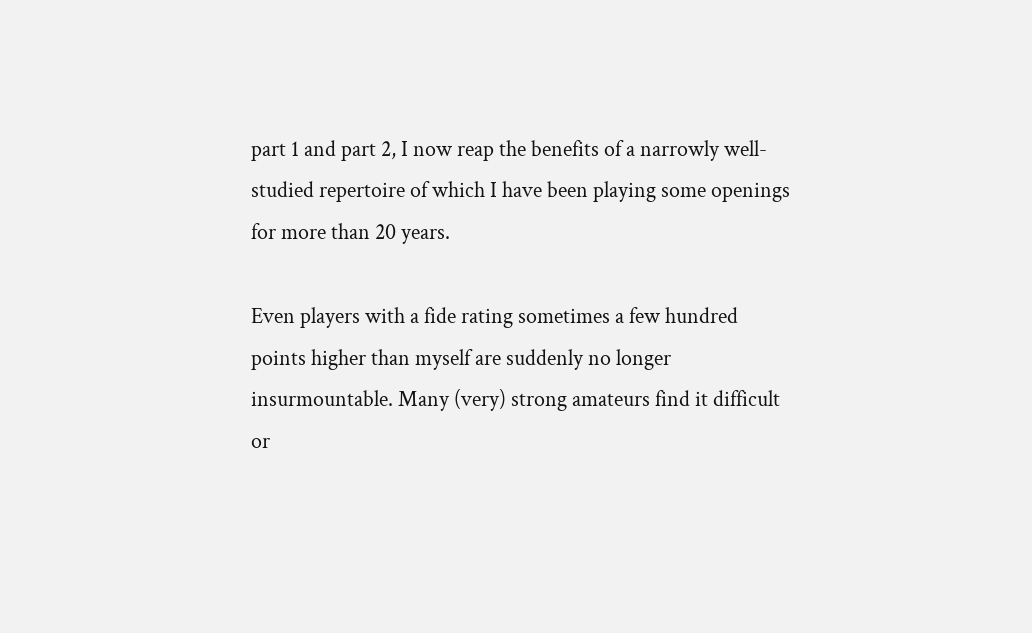part 1 and part 2, I now reap the benefits of a narrowly well-studied repertoire of which I have been playing some openings for more than 20 years.

Even players with a fide rating sometimes a few hundred points higher than myself are suddenly no longer insurmountable. Many (very) strong amateurs find it difficult or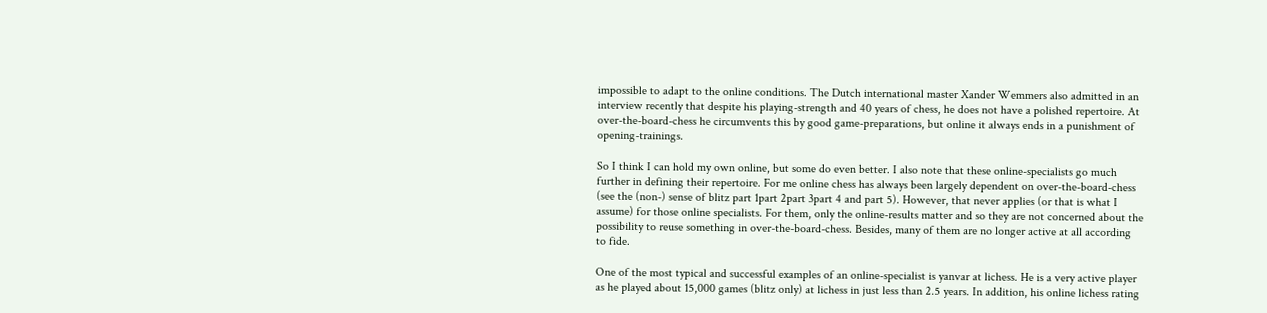impossible to adapt to the online conditions. The Dutch international master Xander Wemmers also admitted in an interview recently that despite his playing-strength and 40 years of chess, he does not have a polished repertoire. At over-the-board-chess he circumvents this by good game-preparations, but online it always ends in a punishment of opening-trainings.

So I think I can hold my own online, but some do even better. I also note that these online-specialists go much further in defining their repertoire. For me online chess has always been largely dependent on over-the-board-chess (see the (non-) sense of blitz part 1part 2part 3part 4 and part 5). However, that never applies (or that is what I assume) for those online specialists. For them, only the online-results matter and so they are not concerned about the possibility to reuse something in over-the-board-chess. Besides, many of them are no longer active at all according to fide.

One of the most typical and successful examples of an online-specialist is yanvar at lichess. He is a very active player as he played about 15,000 games (blitz only) at lichess in just less than 2.5 years. In addition, his online lichess rating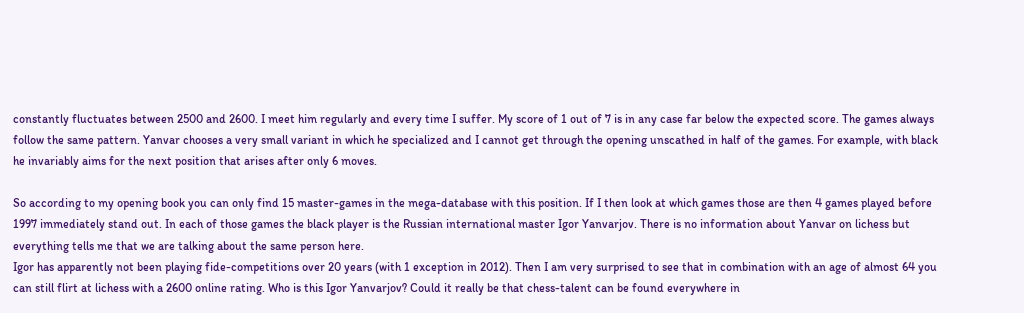constantly fluctuates between 2500 and 2600. I meet him regularly and every time I suffer. My score of 1 out of 7 is in any case far below the expected score. The games always follow the same pattern. Yanvar chooses a very small variant in which he specialized and I cannot get through the opening unscathed in half of the games. For example, with black he invariably aims for the next position that arises after only 6 moves.

So according to my opening book you can only find 15 master-games in the mega-database with this position. If I then look at which games those are then 4 games played before 1997 immediately stand out. In each of those games the black player is the Russian international master Igor Yanvarjov. There is no information about Yanvar on lichess but everything tells me that we are talking about the same person here.
Igor has apparently not been playing fide-competitions over 20 years (with 1 exception in 2012). Then I am very surprised to see that in combination with an age of almost 64 you can still flirt at lichess with a 2600 online rating. Who is this Igor Yanvarjov? Could it really be that chess-talent can be found everywhere in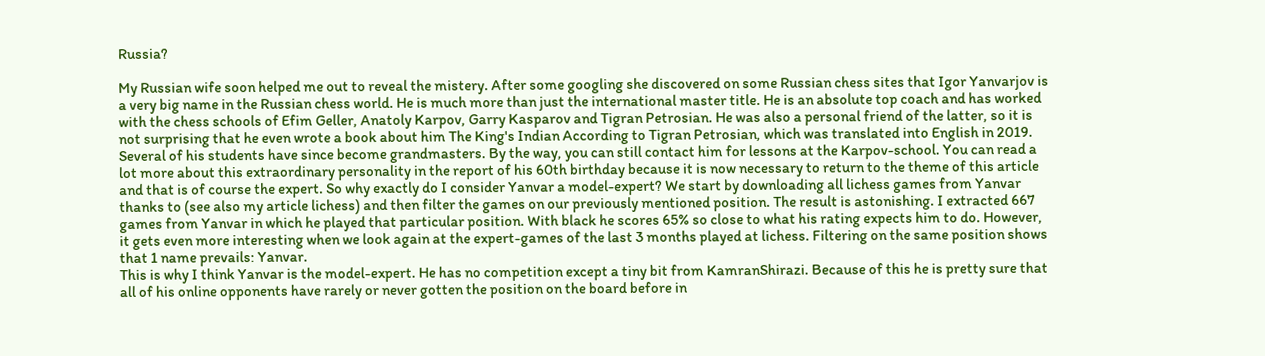Russia?

My Russian wife soon helped me out to reveal the mistery. After some googling she discovered on some Russian chess sites that Igor Yanvarjov is a very big name in the Russian chess world. He is much more than just the international master title. He is an absolute top coach and has worked with the chess schools of Efim Geller, Anatoly Karpov, Garry Kasparov and Tigran Petrosian. He was also a personal friend of the latter, so it is not surprising that he even wrote a book about him The King's Indian According to Tigran Petrosian, which was translated into English in 2019.
Several of his students have since become grandmasters. By the way, you can still contact him for lessons at the Karpov-school. You can read a lot more about this extraordinary personality in the report of his 60th birthday because it is now necessary to return to the theme of this article and that is of course the expert. So why exactly do I consider Yanvar a model-expert? We start by downloading all lichess games from Yanvar thanks to (see also my article lichess) and then filter the games on our previously mentioned position. The result is astonishing. I extracted 667 games from Yanvar in which he played that particular position. With black he scores 65% so close to what his rating expects him to do. However, it gets even more interesting when we look again at the expert-games of the last 3 months played at lichess. Filtering on the same position shows that 1 name prevails: Yanvar.
This is why I think Yanvar is the model-expert. He has no competition except a tiny bit from KamranShirazi. Because of this he is pretty sure that all of his online opponents have rarely or never gotten the position on the board before in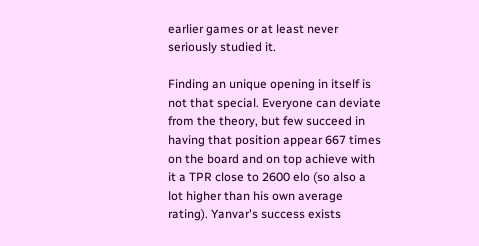earlier games or at least never seriously studied it.

Finding an unique opening in itself is not that special. Everyone can deviate from the theory, but few succeed in having that position appear 667 times on the board and on top achieve with it a TPR close to 2600 elo (so also a lot higher than his own average rating). Yanvar's success exists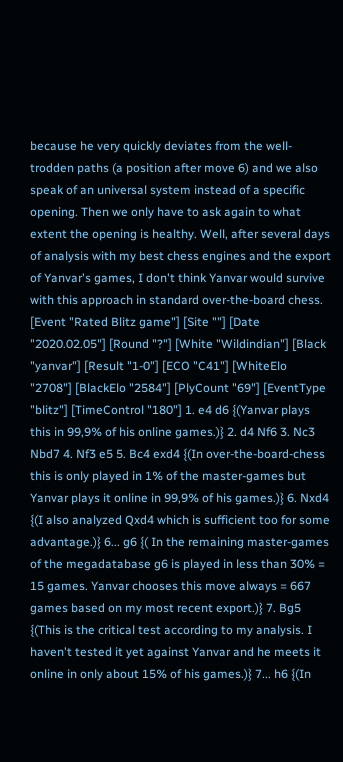because he very quickly deviates from the well-trodden paths (a position after move 6) and we also speak of an universal system instead of a specific opening. Then we only have to ask again to what extent the opening is healthy. Well, after several days of analysis with my best chess engines and the export of Yanvar's games, I don't think Yanvar would survive with this approach in standard over-the-board chess.
[Event "Rated Blitz game"] [Site ""] [Date "2020.02.05"] [Round "?"] [White "Wildindian"] [Black "yanvar"] [Result "1-0"] [ECO "C41"] [WhiteElo "2708"] [BlackElo "2584"] [PlyCount "69"] [EventType "blitz"] [TimeControl "180"] 1. e4 d6 {(Yanvar plays this in 99,9% of his online games.)} 2. d4 Nf6 3. Nc3 Nbd7 4. Nf3 e5 5. Bc4 exd4 {(In over-the-board-chess this is only played in 1% of the master-games but Yanvar plays it online in 99,9% of his games.)} 6. Nxd4 {(I also analyzed Qxd4 which is sufficient too for some advantage.)} 6... g6 {( In the remaining master-games of the megadatabase g6 is played in less than 30% = 15 games. Yanvar chooses this move always = 667 games based on my most recent export.)} 7. Bg5 {(This is the critical test according to my analysis. I haven't tested it yet against Yanvar and he meets it online in only about 15% of his games.)} 7... h6 {(In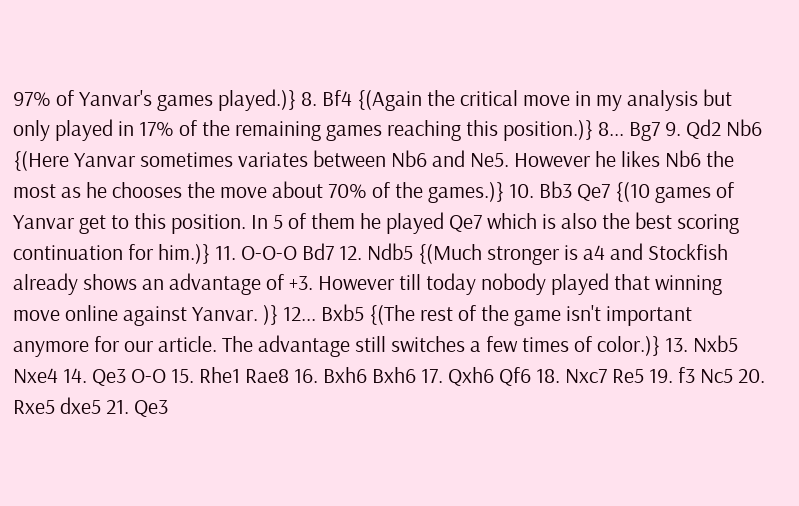97% of Yanvar's games played.)} 8. Bf4 {(Again the critical move in my analysis but only played in 17% of the remaining games reaching this position.)} 8... Bg7 9. Qd2 Nb6 {(Here Yanvar sometimes variates between Nb6 and Ne5. However he likes Nb6 the most as he chooses the move about 70% of the games.)} 10. Bb3 Qe7 {(10 games of Yanvar get to this position. In 5 of them he played Qe7 which is also the best scoring continuation for him.)} 11. O-O-O Bd7 12. Ndb5 {(Much stronger is a4 and Stockfish already shows an advantage of +3. However till today nobody played that winning move online against Yanvar. )} 12... Bxb5 {(The rest of the game isn't important anymore for our article. The advantage still switches a few times of color.)} 13. Nxb5 Nxe4 14. Qe3 O-O 15. Rhe1 Rae8 16. Bxh6 Bxh6 17. Qxh6 Qf6 18. Nxc7 Re5 19. f3 Nc5 20. Rxe5 dxe5 21. Qe3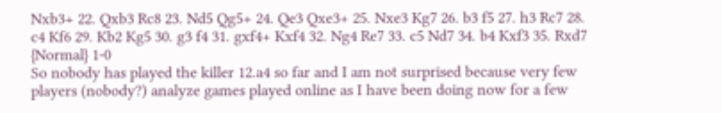Nxb3+ 22. Qxb3 Rc8 23. Nd5 Qg5+ 24. Qe3 Qxe3+ 25. Nxe3 Kg7 26. b3 f5 27. h3 Rc7 28. c4 Kf6 29. Kb2 Kg5 30. g3 f4 31. gxf4+ Kxf4 32. Ng4 Re7 33. c5 Nd7 34. b4 Kxf3 35. Rxd7 {Normal} 1-0
So nobody has played the killer 12.a4 so far and I am not surprised because very few players (nobody?) analyze games played online as I have been doing now for a few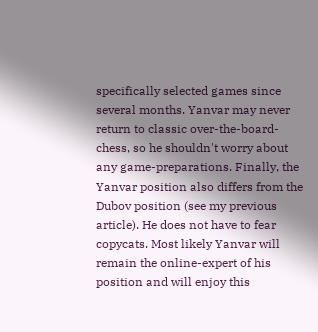specifically selected games since several months. Yanvar may never return to classic over-the-board-chess, so he shouldn't worry about any game-preparations. Finally, the Yanvar position also differs from the Dubov position (see my previous article). He does not have to fear copycats. Most likely Yanvar will remain the online-expert of his position and will enjoy this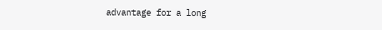advantage for a long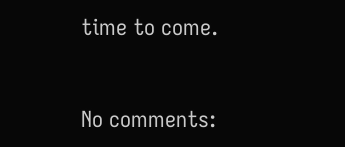time to come.


No comments: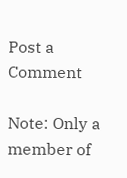Post a Comment

Note: Only a member of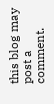this blog may post a comment.